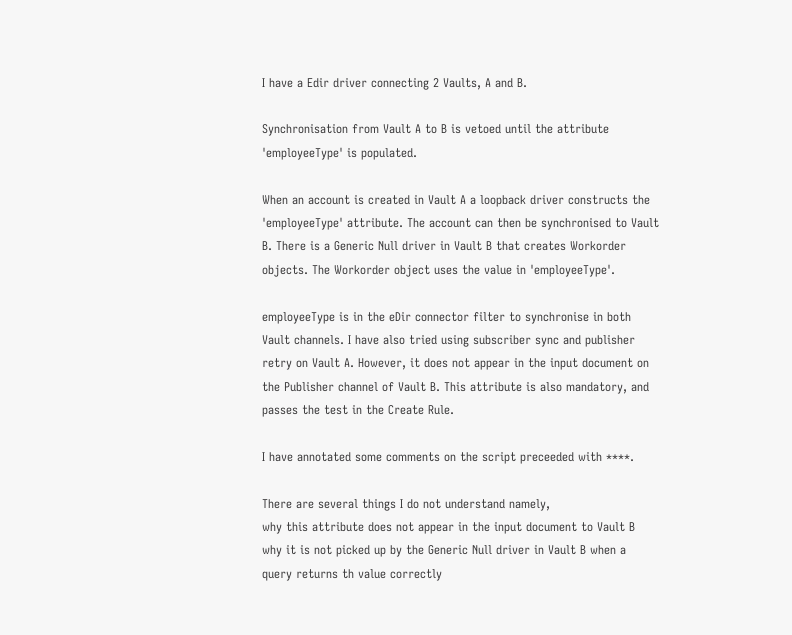I have a Edir driver connecting 2 Vaults, A and B.

Synchronisation from Vault A to B is vetoed until the attribute
'employeeType' is populated.

When an account is created in Vault A a loopback driver constructs the
'employeeType' attribute. The account can then be synchronised to Vault
B. There is a Generic Null driver in Vault B that creates Workorder
objects. The Workorder object uses the value in 'employeeType'.

employeeType is in the eDir connector filter to synchronise in both
Vault channels. I have also tried using subscriber sync and publisher
retry on Vault A. However, it does not appear in the input document on
the Publisher channel of Vault B. This attribute is also mandatory, and
passes the test in the Create Rule.

I have annotated some comments on the script preceeded with ****.

There are several things I do not understand namely,
why this attribute does not appear in the input document to Vault B
why it is not picked up by the Generic Null driver in Vault B when a
query returns th value correctly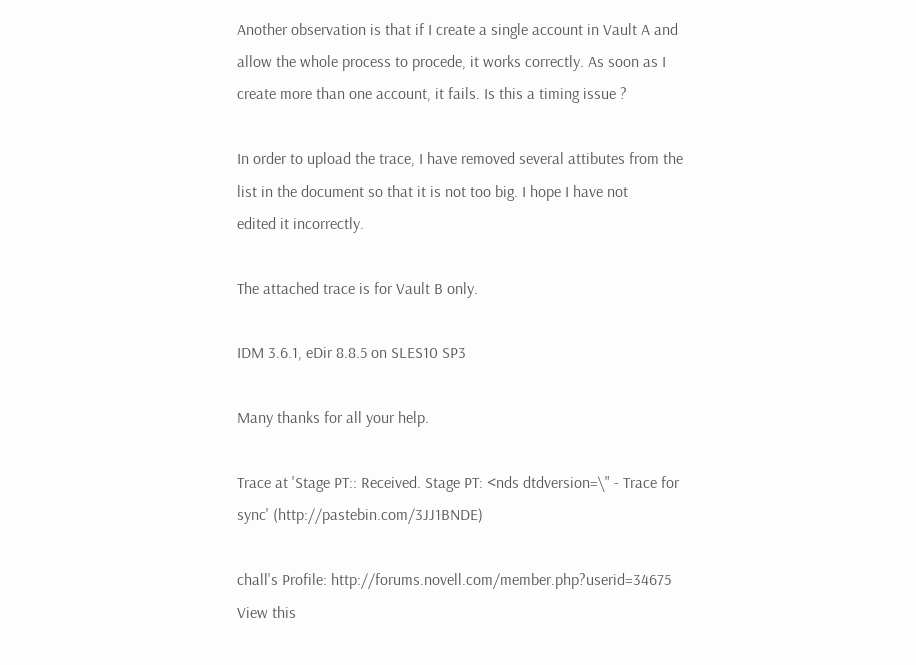Another observation is that if I create a single account in Vault A and
allow the whole process to procede, it works correctly. As soon as I
create more than one account, it fails. Is this a timing issue ?

In order to upload the trace, I have removed several attibutes from the
list in the document so that it is not too big. I hope I have not
edited it incorrectly.

The attached trace is for Vault B only.

IDM 3.6.1, eDir 8.8.5 on SLES10 SP3

Many thanks for all your help.

Trace at 'Stage PT:: Received. Stage PT: <nds dtdversion=\" - Trace for
sync' (http://pastebin.com/3JJ1BNDE)

chall's Profile: http://forums.novell.com/member.php?userid=34675
View this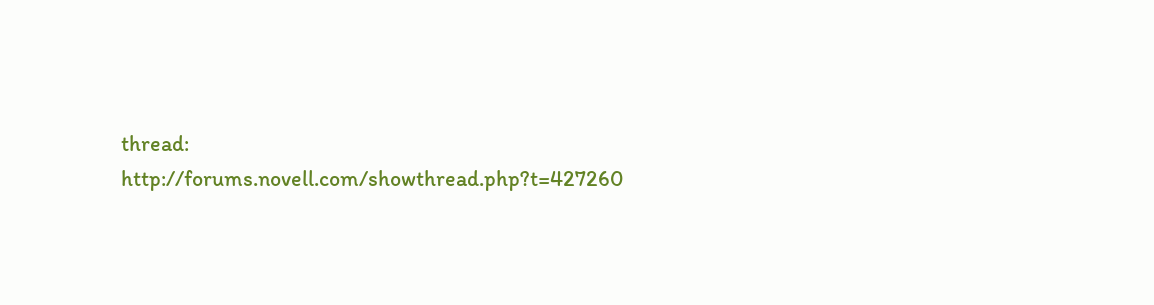thread: http://forums.novell.com/showthread.php?t=427260